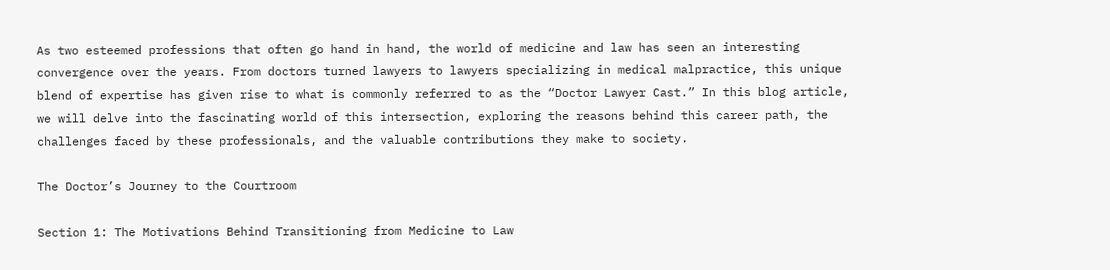As two esteemed professions that often go hand in hand, the world of medicine and law has seen an interesting convergence over the years. From doctors turned lawyers to lawyers specializing in medical malpractice, this unique blend of expertise has given rise to what is commonly referred to as the “Doctor Lawyer Cast.” In this blog article, we will delve into the fascinating world of this intersection, exploring the reasons behind this career path, the challenges faced by these professionals, and the valuable contributions they make to society.

The Doctor’s Journey to the Courtroom

Section 1: The Motivations Behind Transitioning from Medicine to Law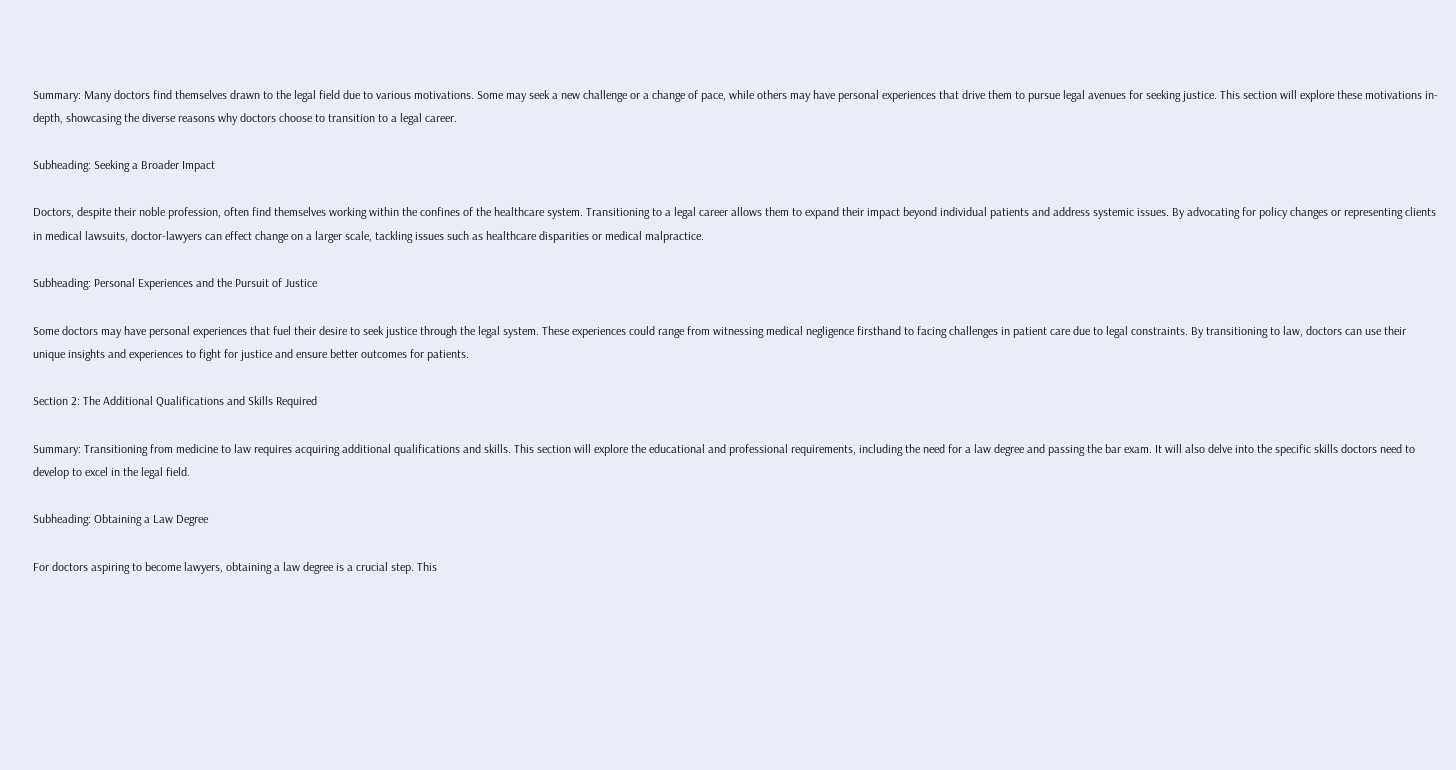Summary: Many doctors find themselves drawn to the legal field due to various motivations. Some may seek a new challenge or a change of pace, while others may have personal experiences that drive them to pursue legal avenues for seeking justice. This section will explore these motivations in-depth, showcasing the diverse reasons why doctors choose to transition to a legal career.

Subheading: Seeking a Broader Impact

Doctors, despite their noble profession, often find themselves working within the confines of the healthcare system. Transitioning to a legal career allows them to expand their impact beyond individual patients and address systemic issues. By advocating for policy changes or representing clients in medical lawsuits, doctor-lawyers can effect change on a larger scale, tackling issues such as healthcare disparities or medical malpractice.

Subheading: Personal Experiences and the Pursuit of Justice

Some doctors may have personal experiences that fuel their desire to seek justice through the legal system. These experiences could range from witnessing medical negligence firsthand to facing challenges in patient care due to legal constraints. By transitioning to law, doctors can use their unique insights and experiences to fight for justice and ensure better outcomes for patients.

Section 2: The Additional Qualifications and Skills Required

Summary: Transitioning from medicine to law requires acquiring additional qualifications and skills. This section will explore the educational and professional requirements, including the need for a law degree and passing the bar exam. It will also delve into the specific skills doctors need to develop to excel in the legal field.

Subheading: Obtaining a Law Degree

For doctors aspiring to become lawyers, obtaining a law degree is a crucial step. This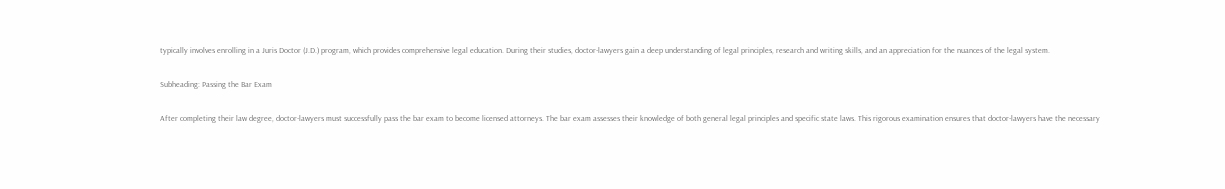typically involves enrolling in a Juris Doctor (J.D.) program, which provides comprehensive legal education. During their studies, doctor-lawyers gain a deep understanding of legal principles, research and writing skills, and an appreciation for the nuances of the legal system.

Subheading: Passing the Bar Exam

After completing their law degree, doctor-lawyers must successfully pass the bar exam to become licensed attorneys. The bar exam assesses their knowledge of both general legal principles and specific state laws. This rigorous examination ensures that doctor-lawyers have the necessary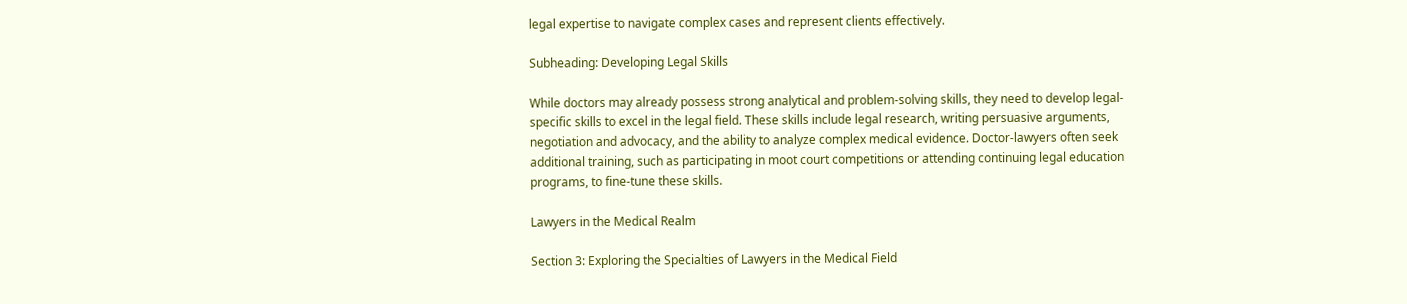legal expertise to navigate complex cases and represent clients effectively.

Subheading: Developing Legal Skills

While doctors may already possess strong analytical and problem-solving skills, they need to develop legal-specific skills to excel in the legal field. These skills include legal research, writing persuasive arguments, negotiation and advocacy, and the ability to analyze complex medical evidence. Doctor-lawyers often seek additional training, such as participating in moot court competitions or attending continuing legal education programs, to fine-tune these skills.

Lawyers in the Medical Realm

Section 3: Exploring the Specialties of Lawyers in the Medical Field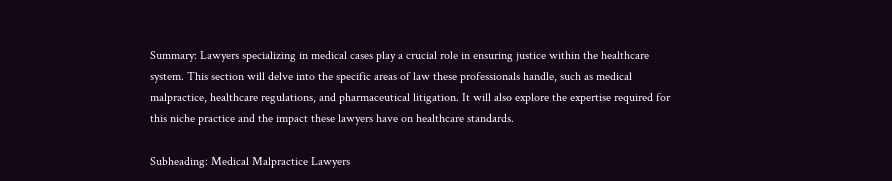Summary: Lawyers specializing in medical cases play a crucial role in ensuring justice within the healthcare system. This section will delve into the specific areas of law these professionals handle, such as medical malpractice, healthcare regulations, and pharmaceutical litigation. It will also explore the expertise required for this niche practice and the impact these lawyers have on healthcare standards.

Subheading: Medical Malpractice Lawyers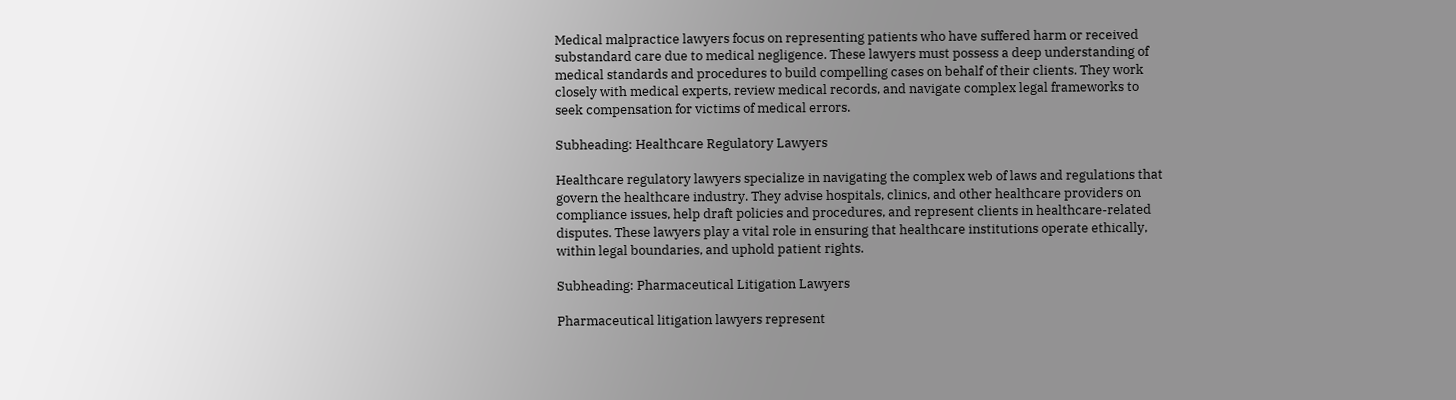Medical malpractice lawyers focus on representing patients who have suffered harm or received substandard care due to medical negligence. These lawyers must possess a deep understanding of medical standards and procedures to build compelling cases on behalf of their clients. They work closely with medical experts, review medical records, and navigate complex legal frameworks to seek compensation for victims of medical errors.

Subheading: Healthcare Regulatory Lawyers

Healthcare regulatory lawyers specialize in navigating the complex web of laws and regulations that govern the healthcare industry. They advise hospitals, clinics, and other healthcare providers on compliance issues, help draft policies and procedures, and represent clients in healthcare-related disputes. These lawyers play a vital role in ensuring that healthcare institutions operate ethically, within legal boundaries, and uphold patient rights.

Subheading: Pharmaceutical Litigation Lawyers

Pharmaceutical litigation lawyers represent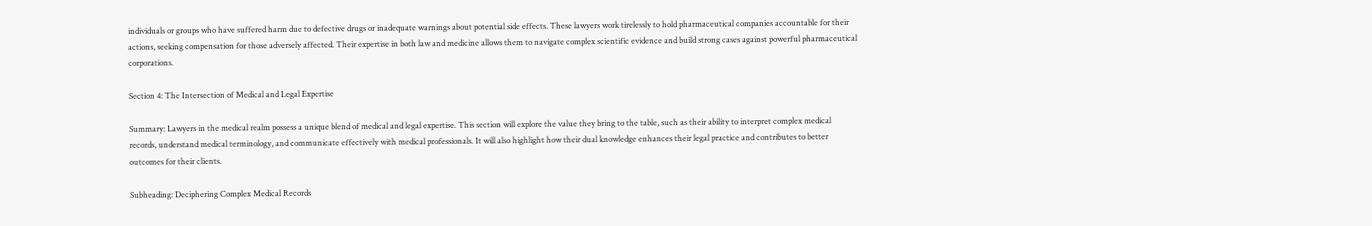individuals or groups who have suffered harm due to defective drugs or inadequate warnings about potential side effects. These lawyers work tirelessly to hold pharmaceutical companies accountable for their actions, seeking compensation for those adversely affected. Their expertise in both law and medicine allows them to navigate complex scientific evidence and build strong cases against powerful pharmaceutical corporations.

Section 4: The Intersection of Medical and Legal Expertise

Summary: Lawyers in the medical realm possess a unique blend of medical and legal expertise. This section will explore the value they bring to the table, such as their ability to interpret complex medical records, understand medical terminology, and communicate effectively with medical professionals. It will also highlight how their dual knowledge enhances their legal practice and contributes to better outcomes for their clients.

Subheading: Deciphering Complex Medical Records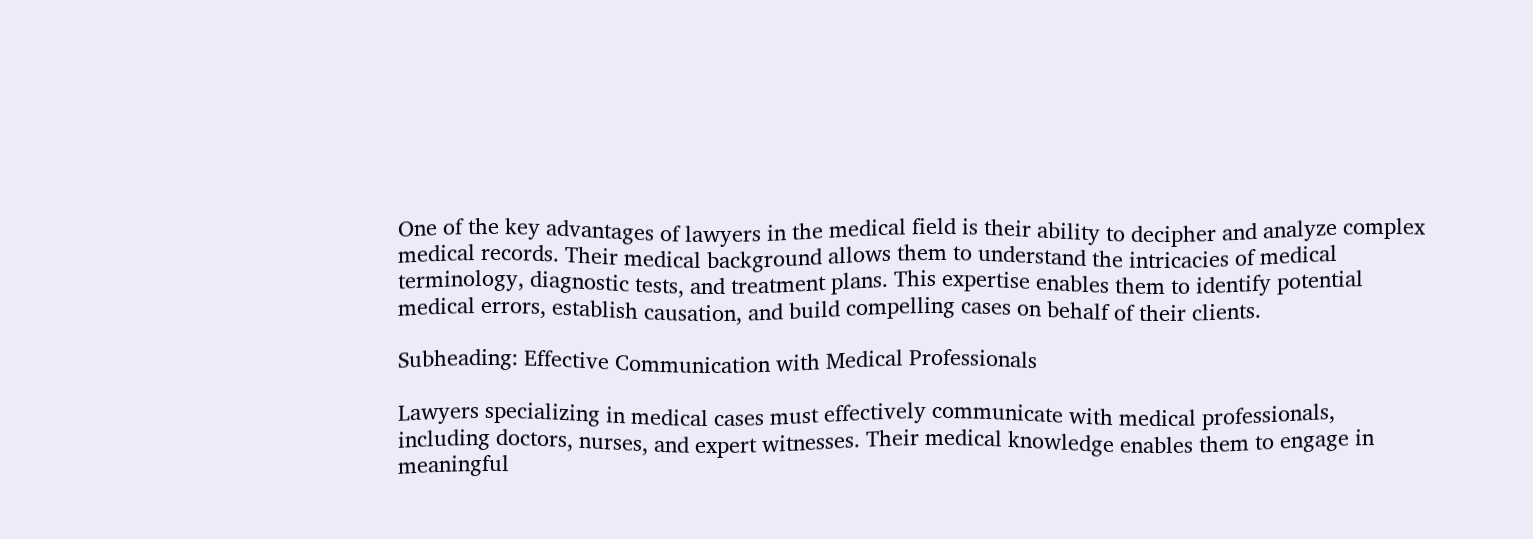One of the key advantages of lawyers in the medical field is their ability to decipher and analyze complex medical records. Their medical background allows them to understand the intricacies of medical terminology, diagnostic tests, and treatment plans. This expertise enables them to identify potential medical errors, establish causation, and build compelling cases on behalf of their clients.

Subheading: Effective Communication with Medical Professionals

Lawyers specializing in medical cases must effectively communicate with medical professionals, including doctors, nurses, and expert witnesses. Their medical knowledge enables them to engage in meaningful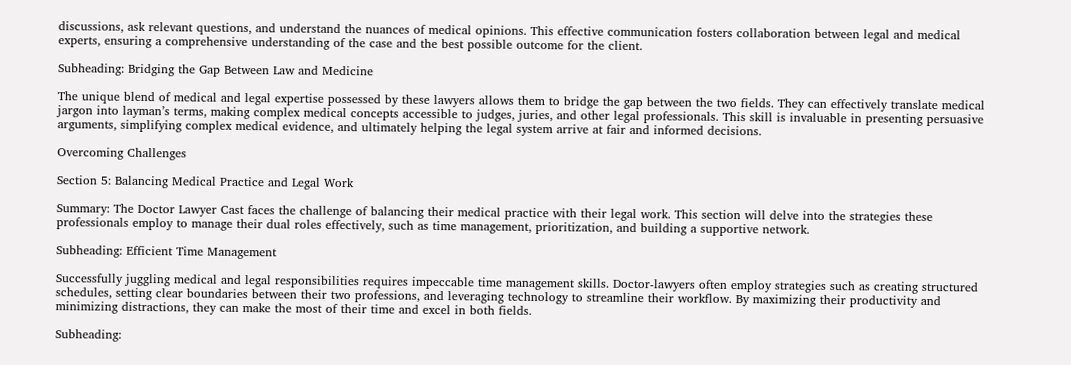discussions, ask relevant questions, and understand the nuances of medical opinions. This effective communication fosters collaboration between legal and medical experts, ensuring a comprehensive understanding of the case and the best possible outcome for the client.

Subheading: Bridging the Gap Between Law and Medicine

The unique blend of medical and legal expertise possessed by these lawyers allows them to bridge the gap between the two fields. They can effectively translate medical jargon into layman’s terms, making complex medical concepts accessible to judges, juries, and other legal professionals. This skill is invaluable in presenting persuasive arguments, simplifying complex medical evidence, and ultimately helping the legal system arrive at fair and informed decisions.

Overcoming Challenges

Section 5: Balancing Medical Practice and Legal Work

Summary: The Doctor Lawyer Cast faces the challenge of balancing their medical practice with their legal work. This section will delve into the strategies these professionals employ to manage their dual roles effectively, such as time management, prioritization, and building a supportive network.

Subheading: Efficient Time Management

Successfully juggling medical and legal responsibilities requires impeccable time management skills. Doctor-lawyers often employ strategies such as creating structured schedules, setting clear boundaries between their two professions, and leveraging technology to streamline their workflow. By maximizing their productivity and minimizing distractions, they can make the most of their time and excel in both fields.

Subheading: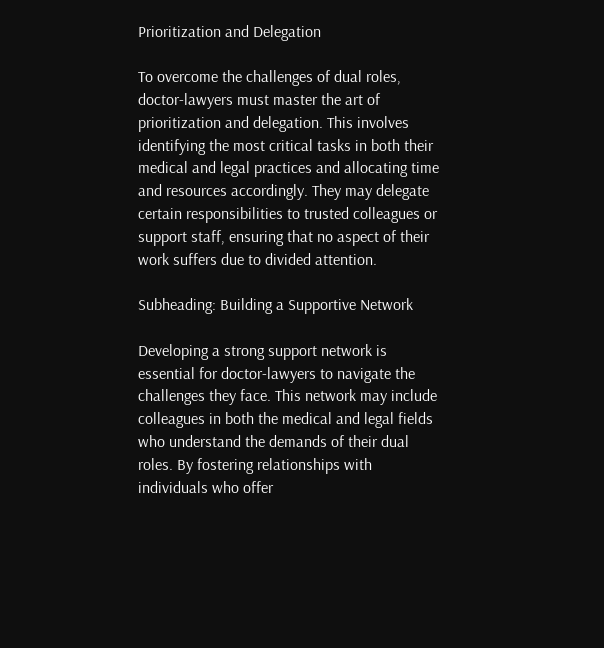Prioritization and Delegation

To overcome the challenges of dual roles, doctor-lawyers must master the art of prioritization and delegation. This involves identifying the most critical tasks in both their medical and legal practices and allocating time and resources accordingly. They may delegate certain responsibilities to trusted colleagues or support staff, ensuring that no aspect of their work suffers due to divided attention.

Subheading: Building a Supportive Network

Developing a strong support network is essential for doctor-lawyers to navigate the challenges they face. This network may include colleagues in both the medical and legal fields who understand the demands of their dual roles. By fostering relationships with individuals who offer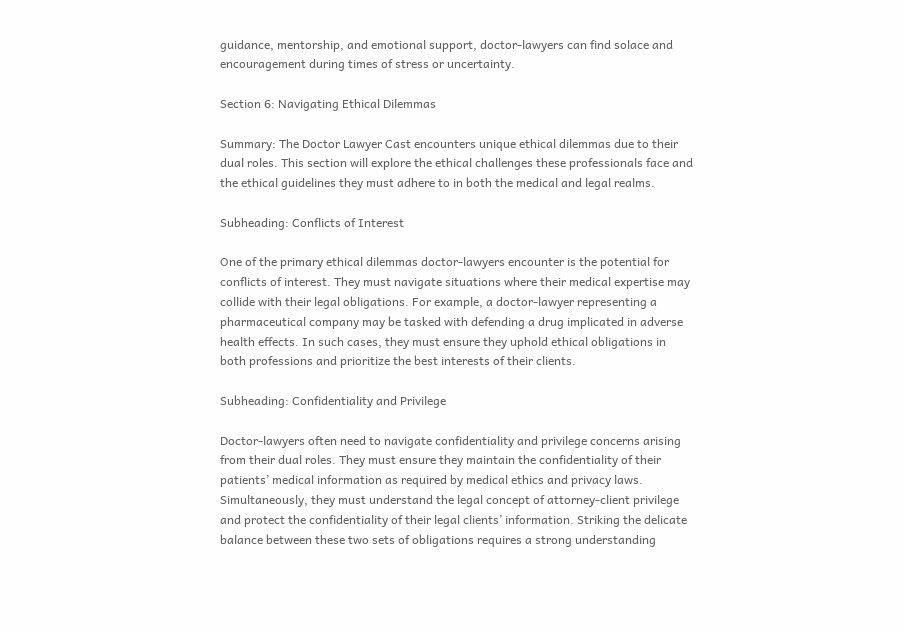guidance, mentorship, and emotional support, doctor-lawyers can find solace and encouragement during times of stress or uncertainty.

Section 6: Navigating Ethical Dilemmas

Summary: The Doctor Lawyer Cast encounters unique ethical dilemmas due to their dual roles. This section will explore the ethical challenges these professionals face and the ethical guidelines they must adhere to in both the medical and legal realms.

Subheading: Conflicts of Interest

One of the primary ethical dilemmas doctor-lawyers encounter is the potential for conflicts of interest. They must navigate situations where their medical expertise may collide with their legal obligations. For example, a doctor-lawyer representing a pharmaceutical company may be tasked with defending a drug implicated in adverse health effects. In such cases, they must ensure they uphold ethical obligations in both professions and prioritize the best interests of their clients.

Subheading: Confidentiality and Privilege

Doctor-lawyers often need to navigate confidentiality and privilege concerns arising from their dual roles. They must ensure they maintain the confidentiality of their patients’ medical information as required by medical ethics and privacy laws. Simultaneously, they must understand the legal concept of attorney-client privilege and protect the confidentiality of their legal clients’ information. Striking the delicate balance between these two sets of obligations requires a strong understanding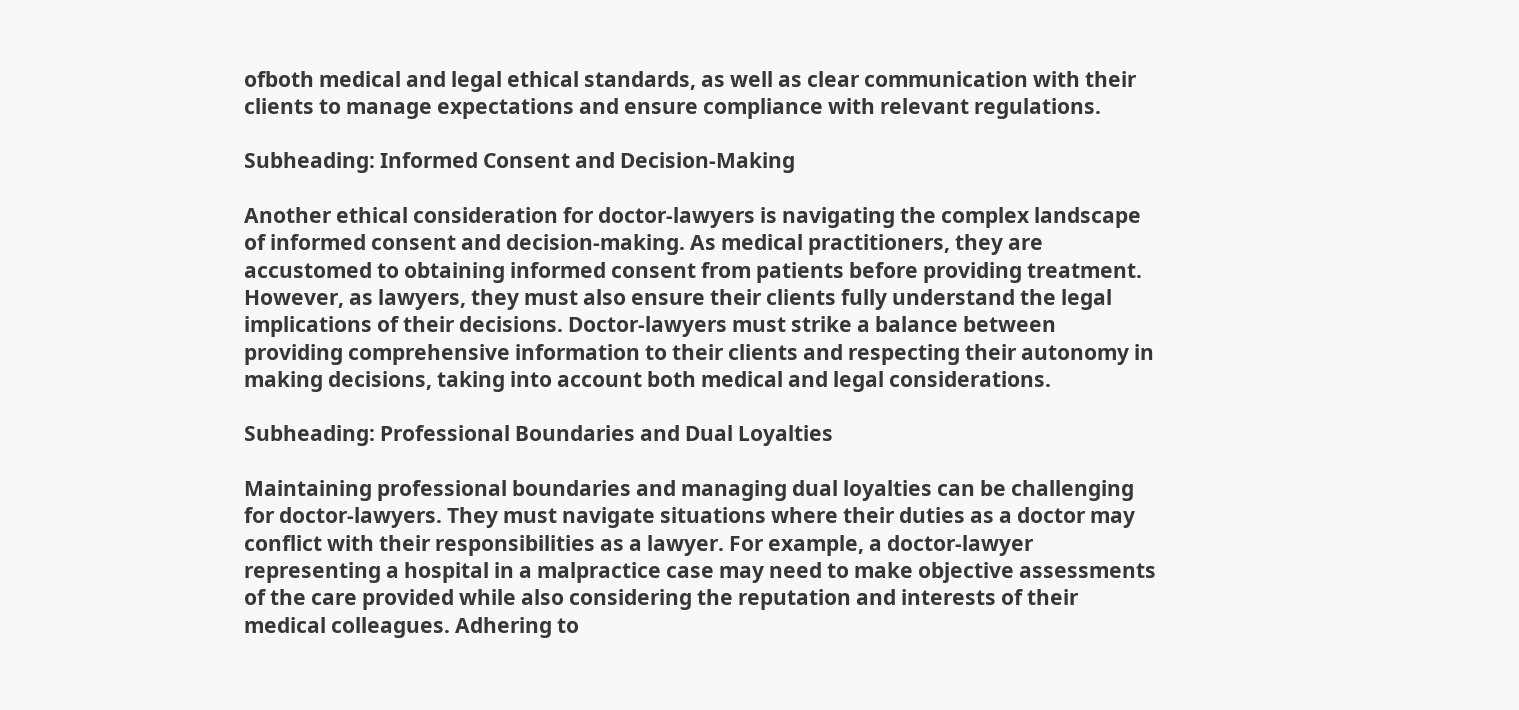ofboth medical and legal ethical standards, as well as clear communication with their clients to manage expectations and ensure compliance with relevant regulations.

Subheading: Informed Consent and Decision-Making

Another ethical consideration for doctor-lawyers is navigating the complex landscape of informed consent and decision-making. As medical practitioners, they are accustomed to obtaining informed consent from patients before providing treatment. However, as lawyers, they must also ensure their clients fully understand the legal implications of their decisions. Doctor-lawyers must strike a balance between providing comprehensive information to their clients and respecting their autonomy in making decisions, taking into account both medical and legal considerations.

Subheading: Professional Boundaries and Dual Loyalties

Maintaining professional boundaries and managing dual loyalties can be challenging for doctor-lawyers. They must navigate situations where their duties as a doctor may conflict with their responsibilities as a lawyer. For example, a doctor-lawyer representing a hospital in a malpractice case may need to make objective assessments of the care provided while also considering the reputation and interests of their medical colleagues. Adhering to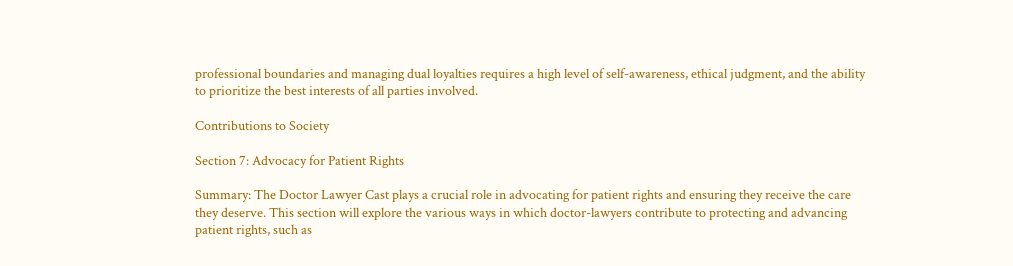professional boundaries and managing dual loyalties requires a high level of self-awareness, ethical judgment, and the ability to prioritize the best interests of all parties involved.

Contributions to Society

Section 7: Advocacy for Patient Rights

Summary: The Doctor Lawyer Cast plays a crucial role in advocating for patient rights and ensuring they receive the care they deserve. This section will explore the various ways in which doctor-lawyers contribute to protecting and advancing patient rights, such as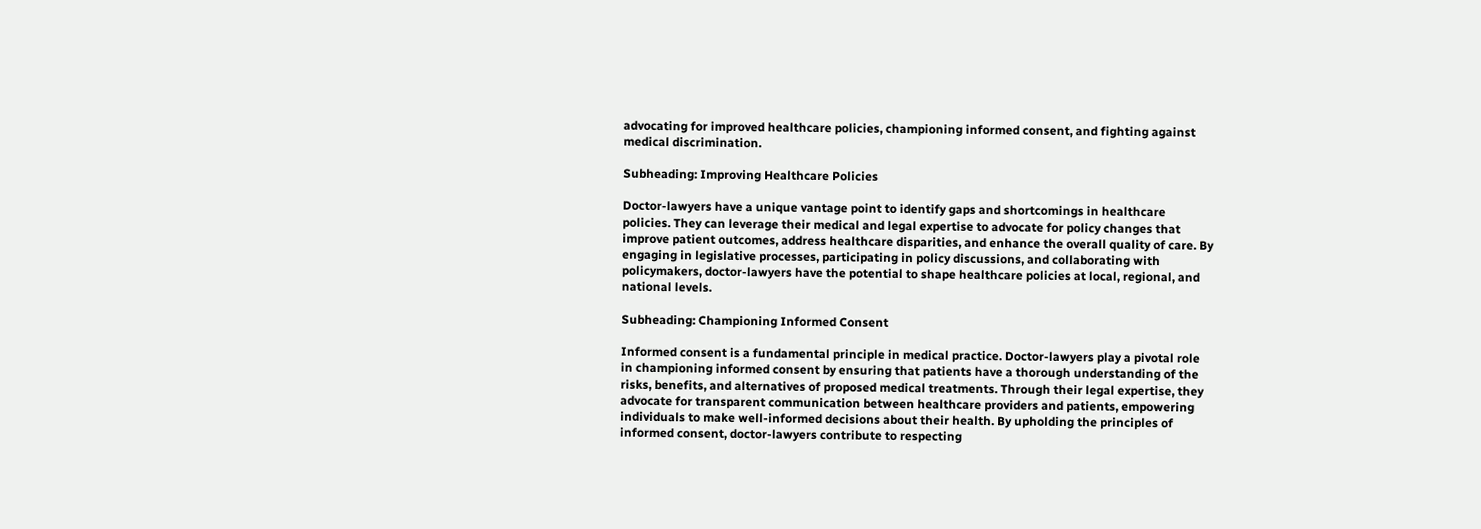advocating for improved healthcare policies, championing informed consent, and fighting against medical discrimination.

Subheading: Improving Healthcare Policies

Doctor-lawyers have a unique vantage point to identify gaps and shortcomings in healthcare policies. They can leverage their medical and legal expertise to advocate for policy changes that improve patient outcomes, address healthcare disparities, and enhance the overall quality of care. By engaging in legislative processes, participating in policy discussions, and collaborating with policymakers, doctor-lawyers have the potential to shape healthcare policies at local, regional, and national levels.

Subheading: Championing Informed Consent

Informed consent is a fundamental principle in medical practice. Doctor-lawyers play a pivotal role in championing informed consent by ensuring that patients have a thorough understanding of the risks, benefits, and alternatives of proposed medical treatments. Through their legal expertise, they advocate for transparent communication between healthcare providers and patients, empowering individuals to make well-informed decisions about their health. By upholding the principles of informed consent, doctor-lawyers contribute to respecting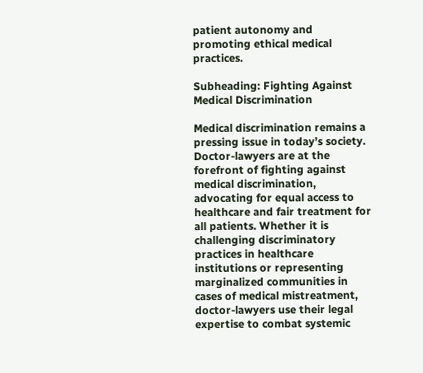patient autonomy and promoting ethical medical practices.

Subheading: Fighting Against Medical Discrimination

Medical discrimination remains a pressing issue in today’s society. Doctor-lawyers are at the forefront of fighting against medical discrimination, advocating for equal access to healthcare and fair treatment for all patients. Whether it is challenging discriminatory practices in healthcare institutions or representing marginalized communities in cases of medical mistreatment, doctor-lawyers use their legal expertise to combat systemic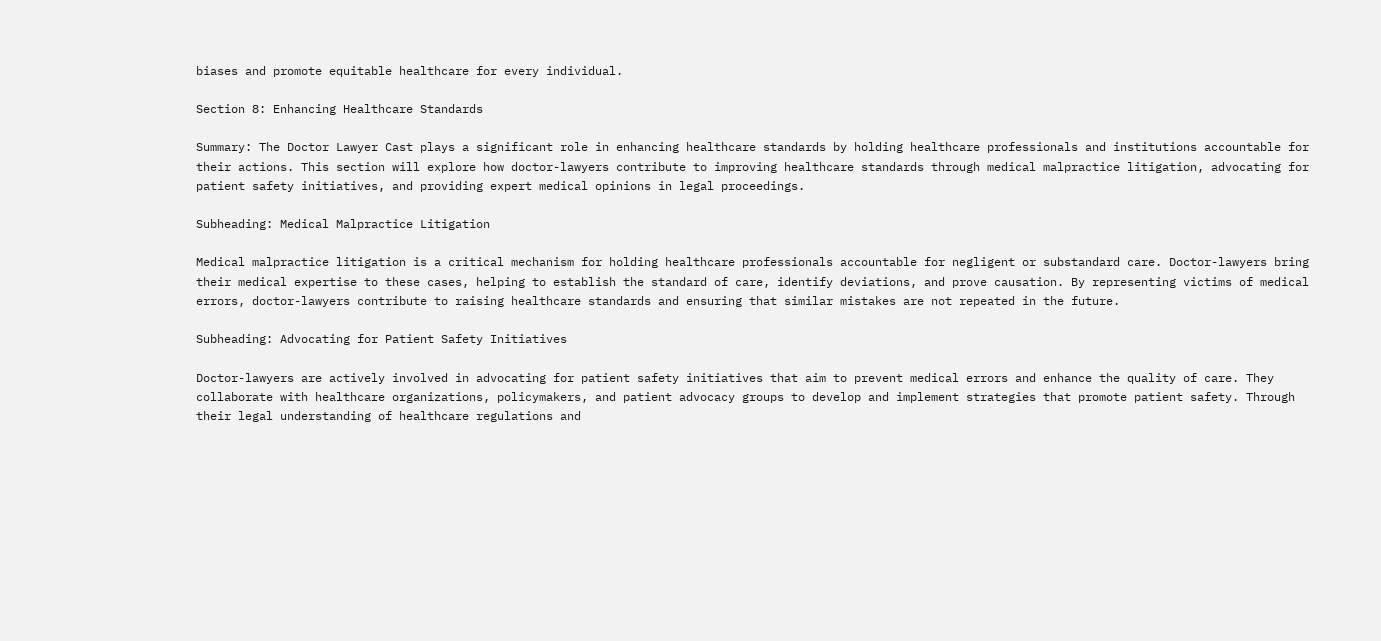biases and promote equitable healthcare for every individual.

Section 8: Enhancing Healthcare Standards

Summary: The Doctor Lawyer Cast plays a significant role in enhancing healthcare standards by holding healthcare professionals and institutions accountable for their actions. This section will explore how doctor-lawyers contribute to improving healthcare standards through medical malpractice litigation, advocating for patient safety initiatives, and providing expert medical opinions in legal proceedings.

Subheading: Medical Malpractice Litigation

Medical malpractice litigation is a critical mechanism for holding healthcare professionals accountable for negligent or substandard care. Doctor-lawyers bring their medical expertise to these cases, helping to establish the standard of care, identify deviations, and prove causation. By representing victims of medical errors, doctor-lawyers contribute to raising healthcare standards and ensuring that similar mistakes are not repeated in the future.

Subheading: Advocating for Patient Safety Initiatives

Doctor-lawyers are actively involved in advocating for patient safety initiatives that aim to prevent medical errors and enhance the quality of care. They collaborate with healthcare organizations, policymakers, and patient advocacy groups to develop and implement strategies that promote patient safety. Through their legal understanding of healthcare regulations and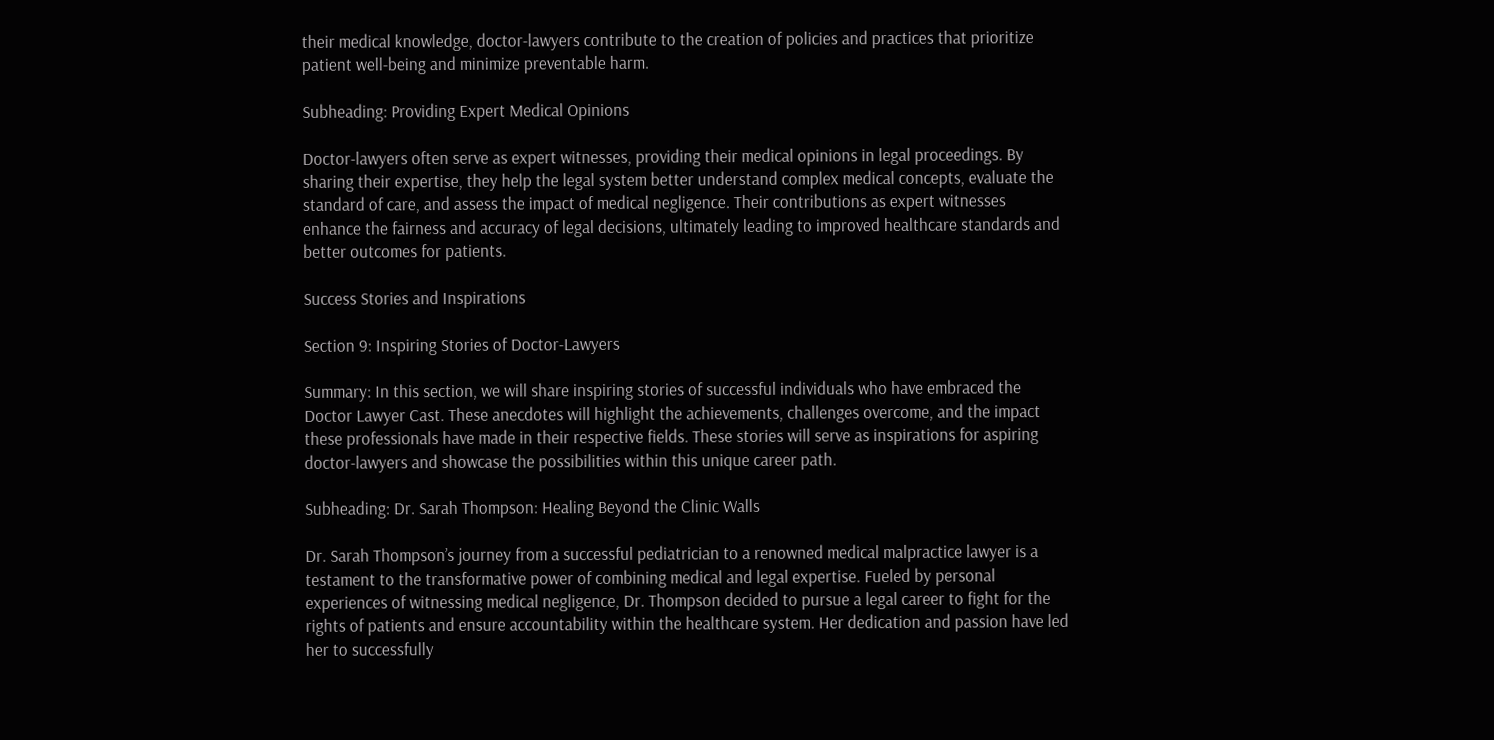their medical knowledge, doctor-lawyers contribute to the creation of policies and practices that prioritize patient well-being and minimize preventable harm.

Subheading: Providing Expert Medical Opinions

Doctor-lawyers often serve as expert witnesses, providing their medical opinions in legal proceedings. By sharing their expertise, they help the legal system better understand complex medical concepts, evaluate the standard of care, and assess the impact of medical negligence. Their contributions as expert witnesses enhance the fairness and accuracy of legal decisions, ultimately leading to improved healthcare standards and better outcomes for patients.

Success Stories and Inspirations

Section 9: Inspiring Stories of Doctor-Lawyers

Summary: In this section, we will share inspiring stories of successful individuals who have embraced the Doctor Lawyer Cast. These anecdotes will highlight the achievements, challenges overcome, and the impact these professionals have made in their respective fields. These stories will serve as inspirations for aspiring doctor-lawyers and showcase the possibilities within this unique career path.

Subheading: Dr. Sarah Thompson: Healing Beyond the Clinic Walls

Dr. Sarah Thompson’s journey from a successful pediatrician to a renowned medical malpractice lawyer is a testament to the transformative power of combining medical and legal expertise. Fueled by personal experiences of witnessing medical negligence, Dr. Thompson decided to pursue a legal career to fight for the rights of patients and ensure accountability within the healthcare system. Her dedication and passion have led her to successfully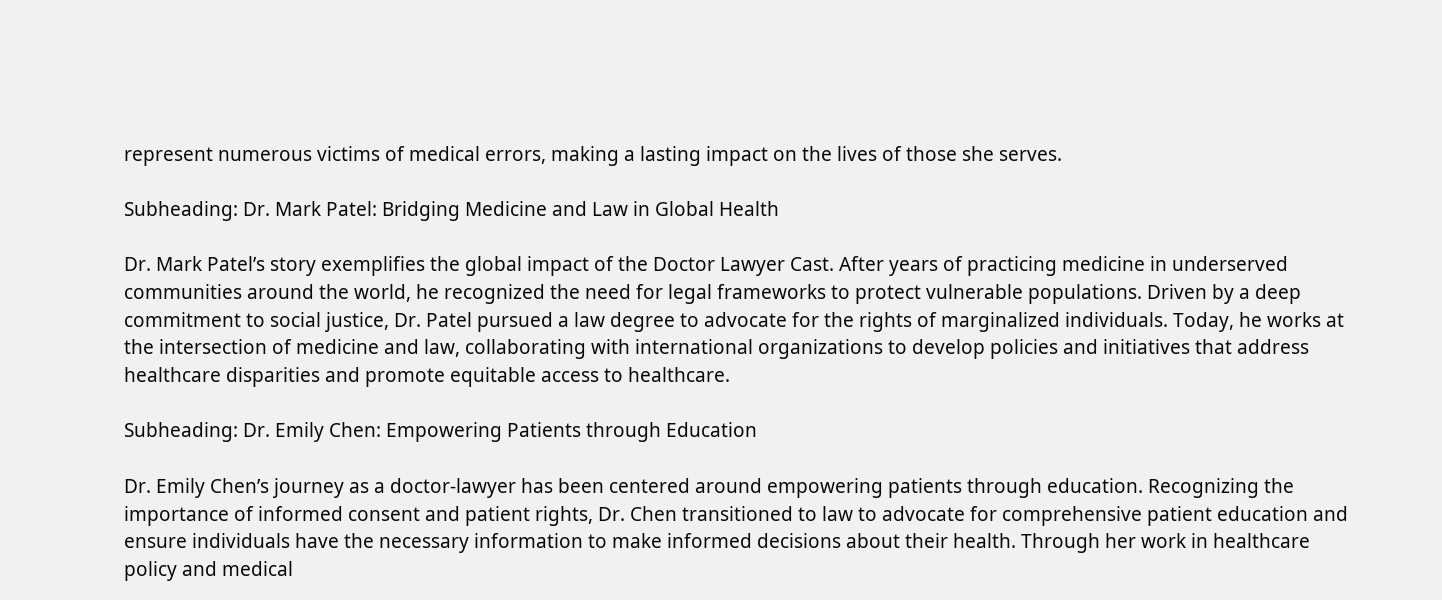represent numerous victims of medical errors, making a lasting impact on the lives of those she serves.

Subheading: Dr. Mark Patel: Bridging Medicine and Law in Global Health

Dr. Mark Patel’s story exemplifies the global impact of the Doctor Lawyer Cast. After years of practicing medicine in underserved communities around the world, he recognized the need for legal frameworks to protect vulnerable populations. Driven by a deep commitment to social justice, Dr. Patel pursued a law degree to advocate for the rights of marginalized individuals. Today, he works at the intersection of medicine and law, collaborating with international organizations to develop policies and initiatives that address healthcare disparities and promote equitable access to healthcare.

Subheading: Dr. Emily Chen: Empowering Patients through Education

Dr. Emily Chen’s journey as a doctor-lawyer has been centered around empowering patients through education. Recognizing the importance of informed consent and patient rights, Dr. Chen transitioned to law to advocate for comprehensive patient education and ensure individuals have the necessary information to make informed decisions about their health. Through her work in healthcare policy and medical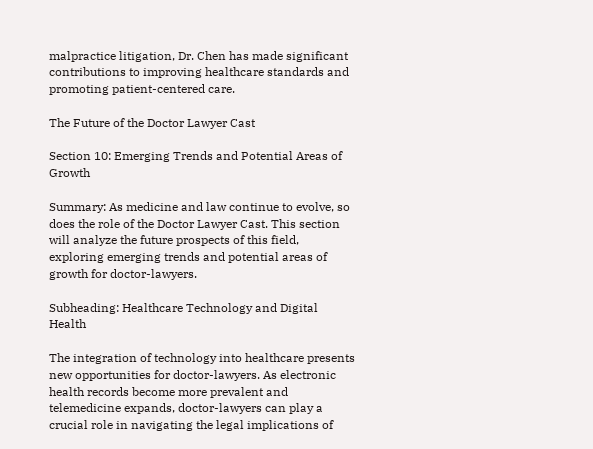malpractice litigation, Dr. Chen has made significant contributions to improving healthcare standards and promoting patient-centered care.

The Future of the Doctor Lawyer Cast

Section 10: Emerging Trends and Potential Areas of Growth

Summary: As medicine and law continue to evolve, so does the role of the Doctor Lawyer Cast. This section will analyze the future prospects of this field, exploring emerging trends and potential areas of growth for doctor-lawyers.

Subheading: Healthcare Technology and Digital Health

The integration of technology into healthcare presents new opportunities for doctor-lawyers. As electronic health records become more prevalent and telemedicine expands, doctor-lawyers can play a crucial role in navigating the legal implications of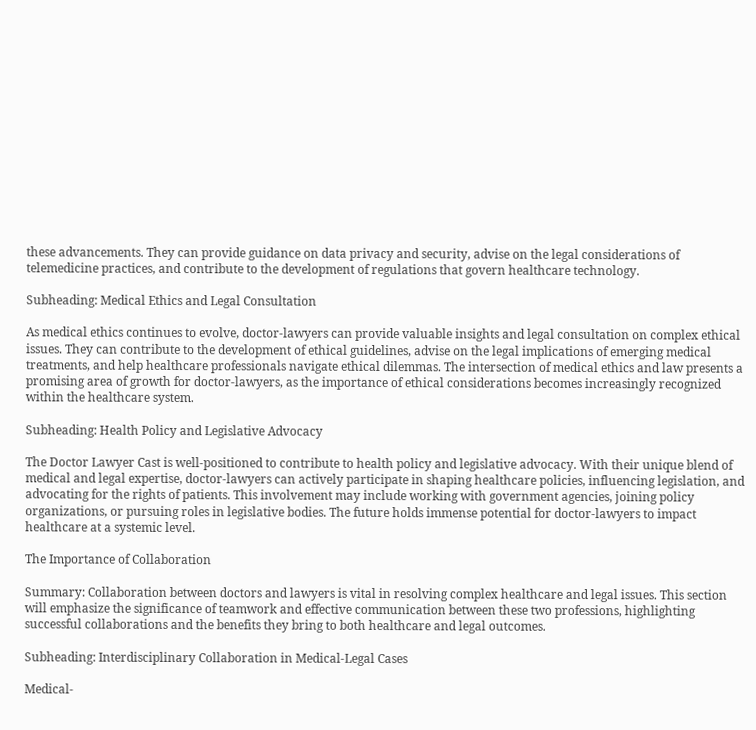these advancements. They can provide guidance on data privacy and security, advise on the legal considerations of telemedicine practices, and contribute to the development of regulations that govern healthcare technology.

Subheading: Medical Ethics and Legal Consultation

As medical ethics continues to evolve, doctor-lawyers can provide valuable insights and legal consultation on complex ethical issues. They can contribute to the development of ethical guidelines, advise on the legal implications of emerging medical treatments, and help healthcare professionals navigate ethical dilemmas. The intersection of medical ethics and law presents a promising area of growth for doctor-lawyers, as the importance of ethical considerations becomes increasingly recognized within the healthcare system.

Subheading: Health Policy and Legislative Advocacy

The Doctor Lawyer Cast is well-positioned to contribute to health policy and legislative advocacy. With their unique blend of medical and legal expertise, doctor-lawyers can actively participate in shaping healthcare policies, influencing legislation, and advocating for the rights of patients. This involvement may include working with government agencies, joining policy organizations, or pursuing roles in legislative bodies. The future holds immense potential for doctor-lawyers to impact healthcare at a systemic level.

The Importance of Collaboration

Summary: Collaboration between doctors and lawyers is vital in resolving complex healthcare and legal issues. This section will emphasize the significance of teamwork and effective communication between these two professions, highlighting successful collaborations and the benefits they bring to both healthcare and legal outcomes.

Subheading: Interdisciplinary Collaboration in Medical-Legal Cases

Medical-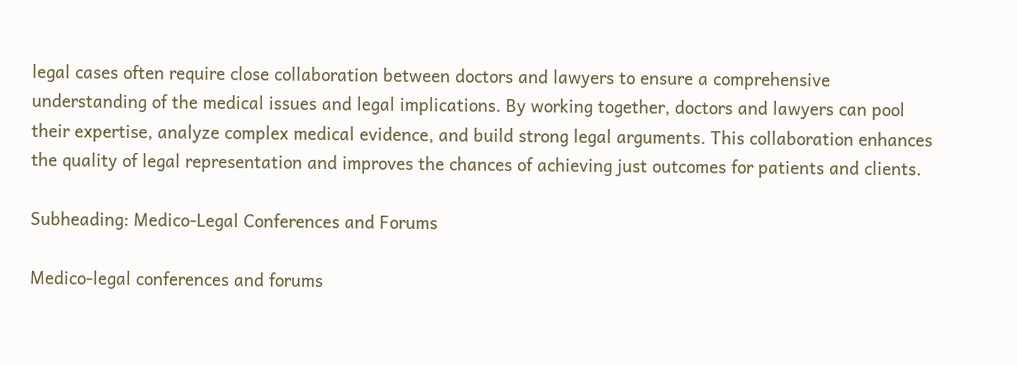legal cases often require close collaboration between doctors and lawyers to ensure a comprehensive understanding of the medical issues and legal implications. By working together, doctors and lawyers can pool their expertise, analyze complex medical evidence, and build strong legal arguments. This collaboration enhances the quality of legal representation and improves the chances of achieving just outcomes for patients and clients.

Subheading: Medico-Legal Conferences and Forums

Medico-legal conferences and forums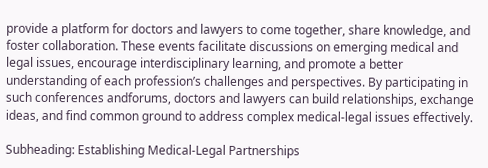provide a platform for doctors and lawyers to come together, share knowledge, and foster collaboration. These events facilitate discussions on emerging medical and legal issues, encourage interdisciplinary learning, and promote a better understanding of each profession’s challenges and perspectives. By participating in such conferences andforums, doctors and lawyers can build relationships, exchange ideas, and find common ground to address complex medical-legal issues effectively.

Subheading: Establishing Medical-Legal Partnerships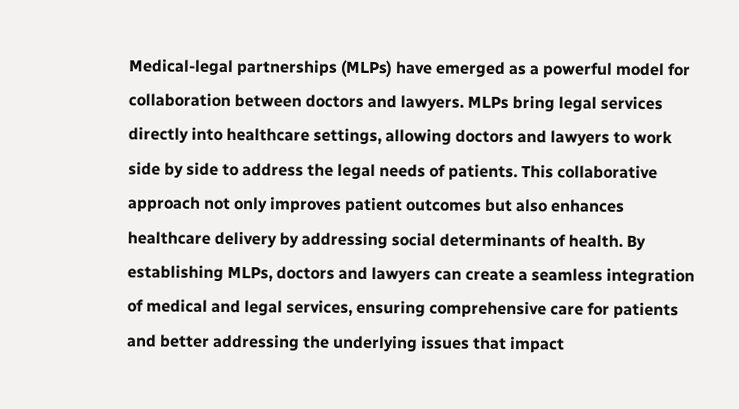Medical-legal partnerships (MLPs) have emerged as a powerful model for collaboration between doctors and lawyers. MLPs bring legal services directly into healthcare settings, allowing doctors and lawyers to work side by side to address the legal needs of patients. This collaborative approach not only improves patient outcomes but also enhances healthcare delivery by addressing social determinants of health. By establishing MLPs, doctors and lawyers can create a seamless integration of medical and legal services, ensuring comprehensive care for patients and better addressing the underlying issues that impact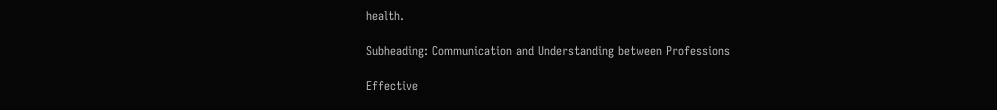health.

Subheading: Communication and Understanding between Professions

Effective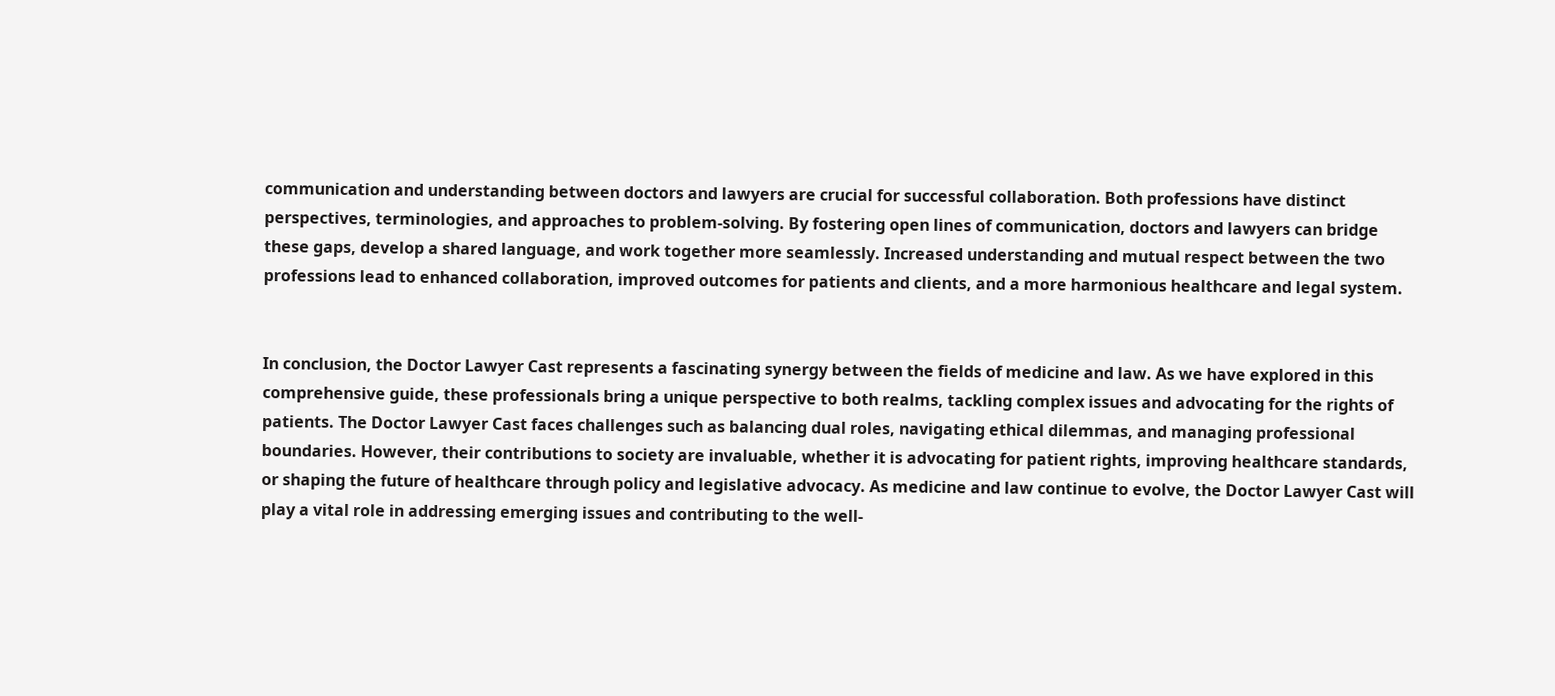communication and understanding between doctors and lawyers are crucial for successful collaboration. Both professions have distinct perspectives, terminologies, and approaches to problem-solving. By fostering open lines of communication, doctors and lawyers can bridge these gaps, develop a shared language, and work together more seamlessly. Increased understanding and mutual respect between the two professions lead to enhanced collaboration, improved outcomes for patients and clients, and a more harmonious healthcare and legal system.


In conclusion, the Doctor Lawyer Cast represents a fascinating synergy between the fields of medicine and law. As we have explored in this comprehensive guide, these professionals bring a unique perspective to both realms, tackling complex issues and advocating for the rights of patients. The Doctor Lawyer Cast faces challenges such as balancing dual roles, navigating ethical dilemmas, and managing professional boundaries. However, their contributions to society are invaluable, whether it is advocating for patient rights, improving healthcare standards, or shaping the future of healthcare through policy and legislative advocacy. As medicine and law continue to evolve, the Doctor Lawyer Cast will play a vital role in addressing emerging issues and contributing to the well-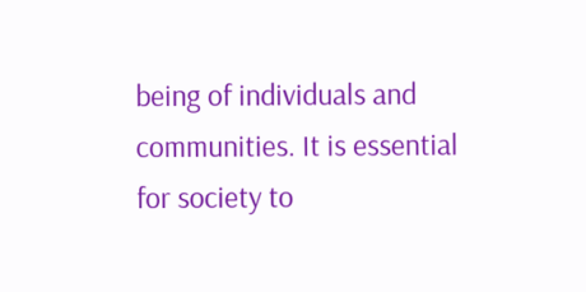being of individuals and communities. It is essential for society to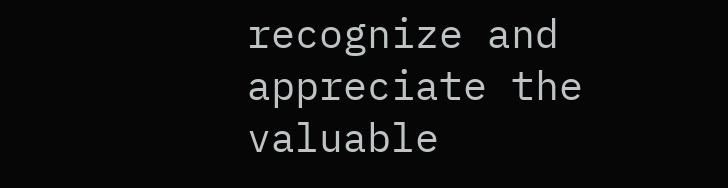recognize and appreciate the valuable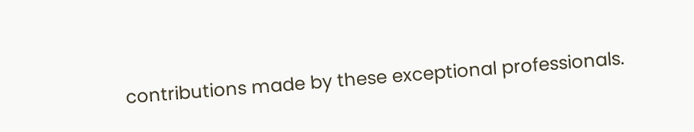contributions made by these exceptional professionals.